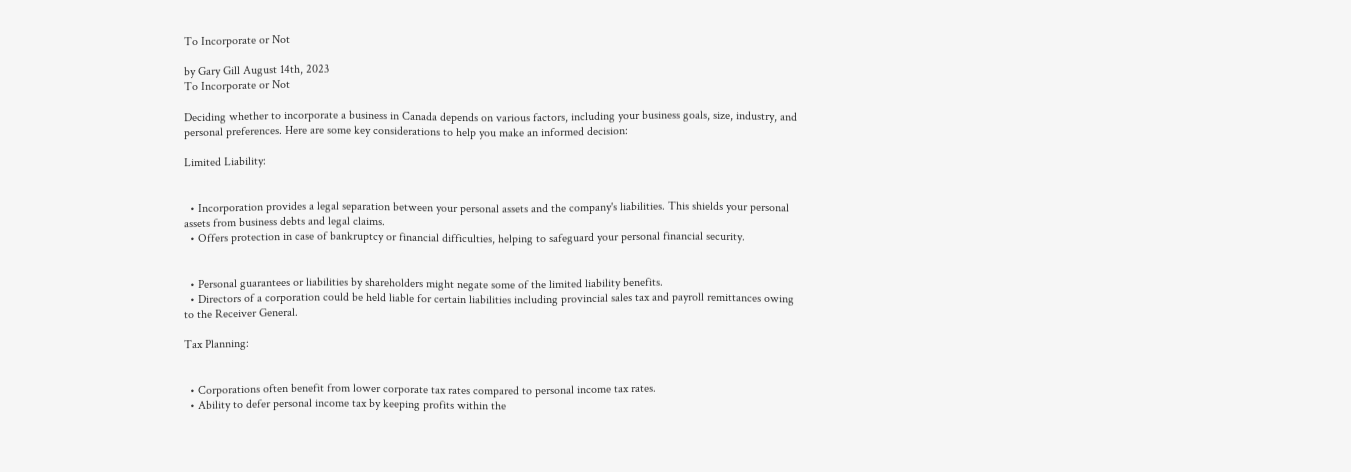To Incorporate or Not

by Gary Gill August 14th, 2023
To Incorporate or Not

Deciding whether to incorporate a business in Canada depends on various factors, including your business goals, size, industry, and personal preferences. Here are some key considerations to help you make an informed decision:

Limited Liability:


  • Incorporation provides a legal separation between your personal assets and the company's liabilities. This shields your personal assets from business debts and legal claims.
  • Offers protection in case of bankruptcy or financial difficulties, helping to safeguard your personal financial security.


  • Personal guarantees or liabilities by shareholders might negate some of the limited liability benefits.
  • Directors of a corporation could be held liable for certain liabilities including provincial sales tax and payroll remittances owing to the Receiver General.

Tax Planning:


  • Corporations often benefit from lower corporate tax rates compared to personal income tax rates.
  • Ability to defer personal income tax by keeping profits within the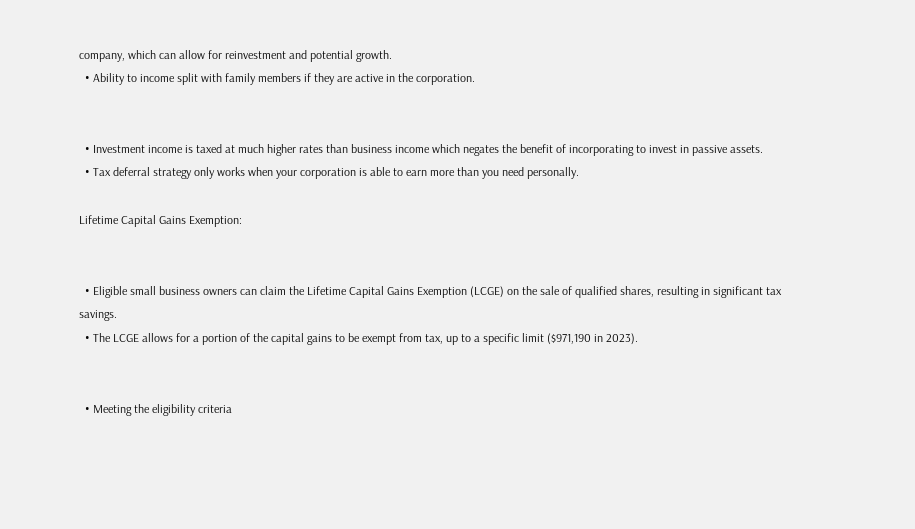company, which can allow for reinvestment and potential growth.
  • Ability to income split with family members if they are active in the corporation.


  • Investment income is taxed at much higher rates than business income which negates the benefit of incorporating to invest in passive assets.
  • Tax deferral strategy only works when your corporation is able to earn more than you need personally.

Lifetime Capital Gains Exemption:


  • Eligible small business owners can claim the Lifetime Capital Gains Exemption (LCGE) on the sale of qualified shares, resulting in significant tax savings.
  • The LCGE allows for a portion of the capital gains to be exempt from tax, up to a specific limit ($971,190 in 2023).


  • Meeting the eligibility criteria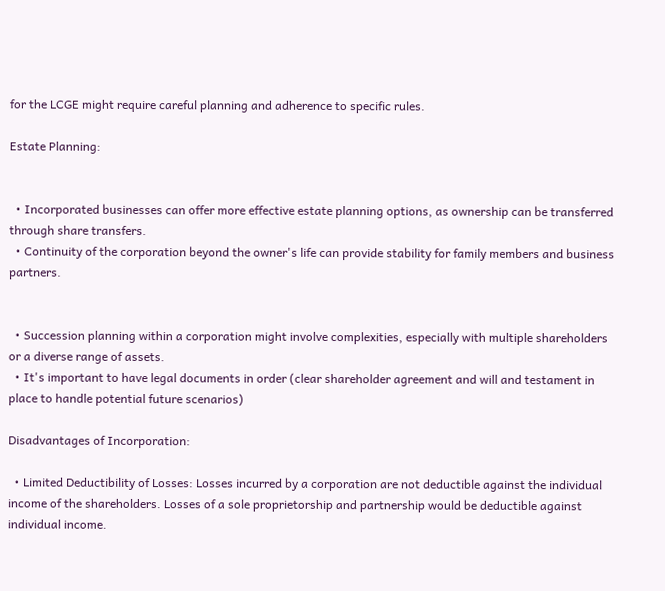for the LCGE might require careful planning and adherence to specific rules.

Estate Planning:


  • Incorporated businesses can offer more effective estate planning options, as ownership can be transferred through share transfers.
  • Continuity of the corporation beyond the owner's life can provide stability for family members and business partners.


  • Succession planning within a corporation might involve complexities, especially with multiple shareholders or a diverse range of assets.
  • It's important to have legal documents in order (clear shareholder agreement and will and testament in place to handle potential future scenarios)

Disadvantages of Incorporation:

  • Limited Deductibility of Losses: Losses incurred by a corporation are not deductible against the individual income of the shareholders. Losses of a sole proprietorship and partnership would be deductible against individual income.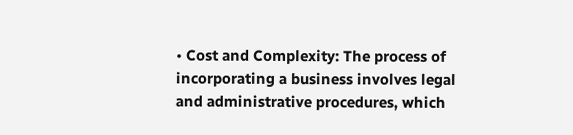• Cost and Complexity: The process of incorporating a business involves legal and administrative procedures, which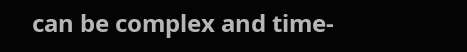can be complex and time-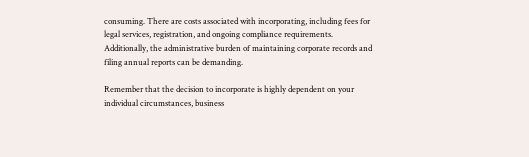consuming. There are costs associated with incorporating, including fees for legal services, registration, and ongoing compliance requirements. Additionally, the administrative burden of maintaining corporate records and filing annual reports can be demanding.

Remember that the decision to incorporate is highly dependent on your individual circumstances, business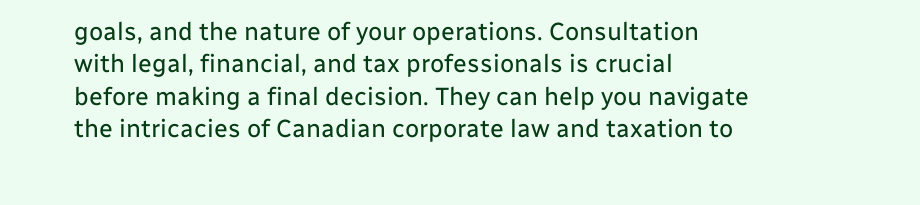goals, and the nature of your operations. Consultation with legal, financial, and tax professionals is crucial before making a final decision. They can help you navigate the intricacies of Canadian corporate law and taxation to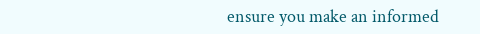ensure you make an informed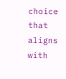choice that aligns with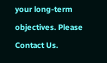your long-term objectives. Please Contact Us.